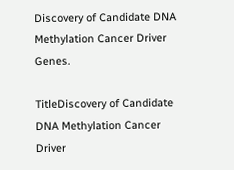Discovery of Candidate DNA Methylation Cancer Driver Genes.

TitleDiscovery of Candidate DNA Methylation Cancer Driver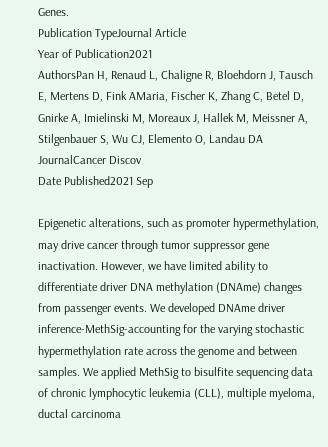Genes.
Publication TypeJournal Article
Year of Publication2021
AuthorsPan H, Renaud L, Chaligne R, Bloehdorn J, Tausch E, Mertens D, Fink AMaria, Fischer K, Zhang C, Betel D, Gnirke A, Imielinski M, Moreaux J, Hallek M, Meissner A, Stilgenbauer S, Wu CJ, Elemento O, Landau DA
JournalCancer Discov
Date Published2021 Sep

Epigenetic alterations, such as promoter hypermethylation, may drive cancer through tumor suppressor gene inactivation. However, we have limited ability to differentiate driver DNA methylation (DNAme) changes from passenger events. We developed DNAme driver inference-MethSig-accounting for the varying stochastic hypermethylation rate across the genome and between samples. We applied MethSig to bisulfite sequencing data of chronic lymphocytic leukemia (CLL), multiple myeloma, ductal carcinoma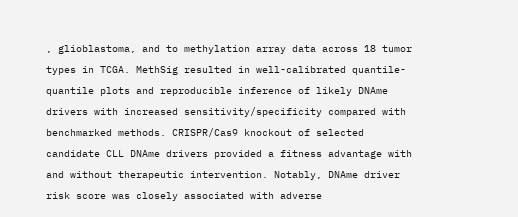, glioblastoma, and to methylation array data across 18 tumor types in TCGA. MethSig resulted in well-calibrated quantile-quantile plots and reproducible inference of likely DNAme drivers with increased sensitivity/specificity compared with benchmarked methods. CRISPR/Cas9 knockout of selected candidate CLL DNAme drivers provided a fitness advantage with and without therapeutic intervention. Notably, DNAme driver risk score was closely associated with adverse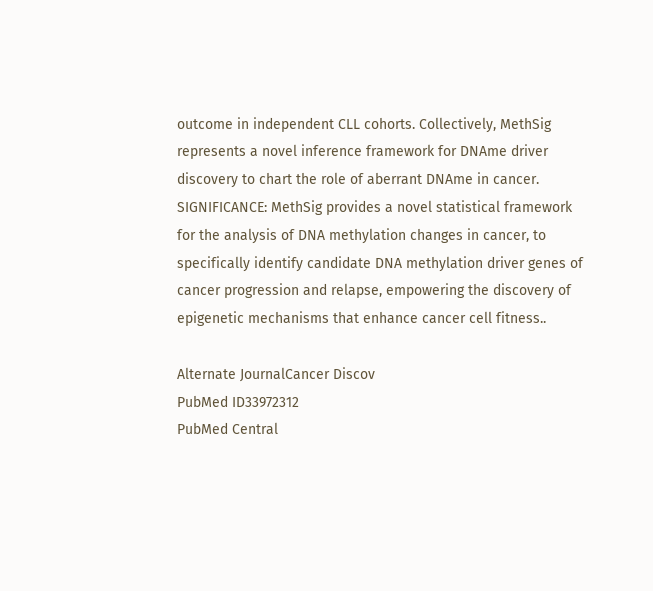outcome in independent CLL cohorts. Collectively, MethSig represents a novel inference framework for DNAme driver discovery to chart the role of aberrant DNAme in cancer. SIGNIFICANCE: MethSig provides a novel statistical framework for the analysis of DNA methylation changes in cancer, to specifically identify candidate DNA methylation driver genes of cancer progression and relapse, empowering the discovery of epigenetic mechanisms that enhance cancer cell fitness..

Alternate JournalCancer Discov
PubMed ID33972312
PubMed Central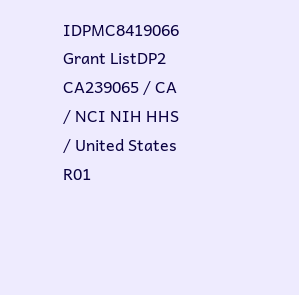IDPMC8419066
Grant ListDP2 CA239065 / CA / NCI NIH HHS / United States
R01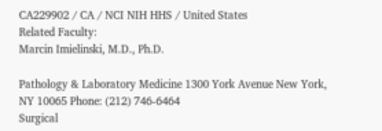CA229902 / CA / NCI NIH HHS / United States
Related Faculty:
Marcin Imielinski, M.D., Ph.D.

Pathology & Laboratory Medicine 1300 York Avenue New York, NY 10065 Phone: (212) 746-6464
Surgical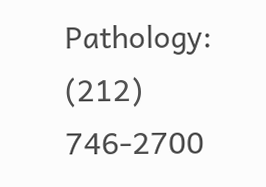Pathology: (212) 746-2700